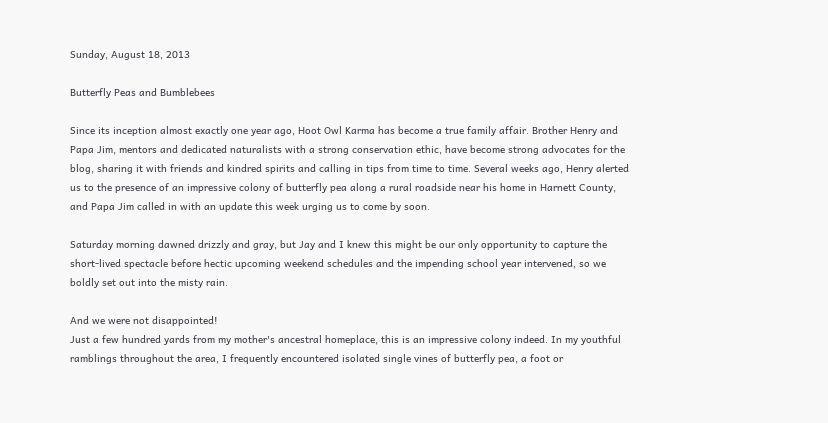Sunday, August 18, 2013

Butterfly Peas and Bumblebees

Since its inception almost exactly one year ago, Hoot Owl Karma has become a true family affair. Brother Henry and Papa Jim, mentors and dedicated naturalists with a strong conservation ethic, have become strong advocates for the blog, sharing it with friends and kindred spirits and calling in tips from time to time. Several weeks ago, Henry alerted us to the presence of an impressive colony of butterfly pea along a rural roadside near his home in Harnett County, and Papa Jim called in with an update this week urging us to come by soon.

Saturday morning dawned drizzly and gray, but Jay and I knew this might be our only opportunity to capture the short-lived spectacle before hectic upcoming weekend schedules and the impending school year intervened, so we boldly set out into the misty rain.

And we were not disappointed!
Just a few hundred yards from my mother's ancestral homeplace, this is an impressive colony indeed. In my youthful ramblings throughout the area, I frequently encountered isolated single vines of butterfly pea, a foot or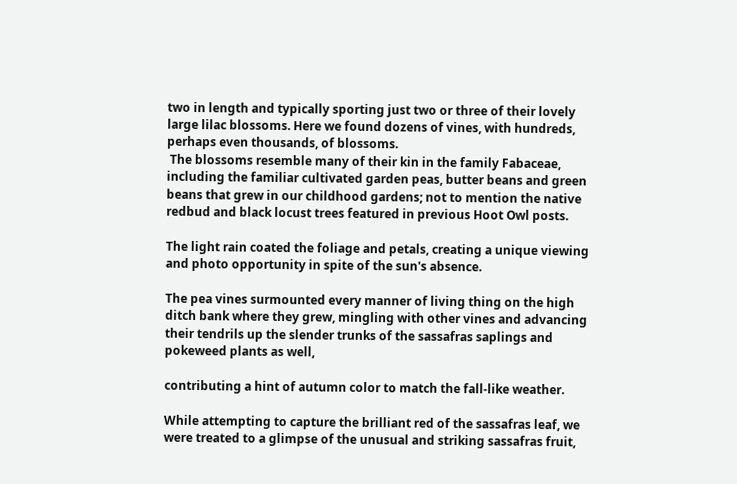two in length and typically sporting just two or three of their lovely large lilac blossoms. Here we found dozens of vines, with hundreds, perhaps even thousands, of blossoms.
 The blossoms resemble many of their kin in the family Fabaceae, including the familiar cultivated garden peas, butter beans and green beans that grew in our childhood gardens; not to mention the native redbud and black locust trees featured in previous Hoot Owl posts.

The light rain coated the foliage and petals, creating a unique viewing and photo opportunity in spite of the sun's absence.

The pea vines surmounted every manner of living thing on the high ditch bank where they grew, mingling with other vines and advancing their tendrils up the slender trunks of the sassafras saplings and pokeweed plants as well,

contributing a hint of autumn color to match the fall-like weather.

While attempting to capture the brilliant red of the sassafras leaf, we were treated to a glimpse of the unusual and striking sassafras fruit,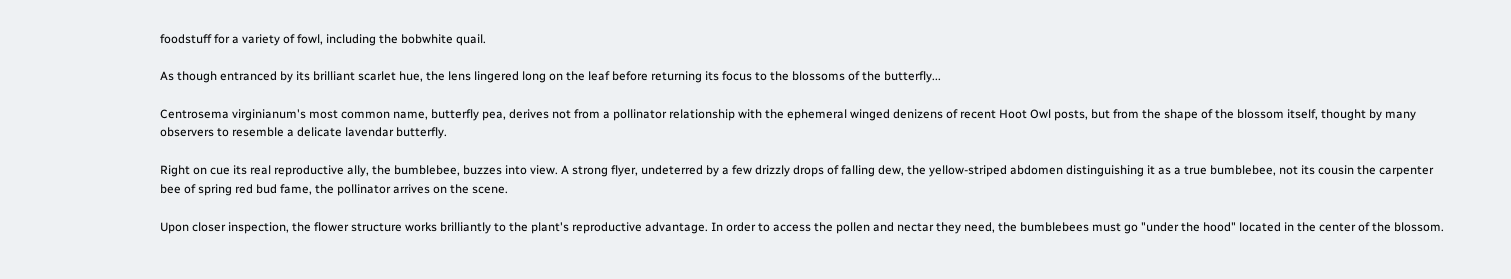foodstuff for a variety of fowl, including the bobwhite quail.

As though entranced by its brilliant scarlet hue, the lens lingered long on the leaf before returning its focus to the blossoms of the butterfly...

Centrosema virginianum's most common name, butterfly pea, derives not from a pollinator relationship with the ephemeral winged denizens of recent Hoot Owl posts, but from the shape of the blossom itself, thought by many observers to resemble a delicate lavendar butterfly.

Right on cue its real reproductive ally, the bumblebee, buzzes into view. A strong flyer, undeterred by a few drizzly drops of falling dew, the yellow-striped abdomen distinguishing it as a true bumblebee, not its cousin the carpenter bee of spring red bud fame, the pollinator arrives on the scene.

Upon closer inspection, the flower structure works brilliantly to the plant's reproductive advantage. In order to access the pollen and nectar they need, the bumblebees must go "under the hood" located in the center of the blossom.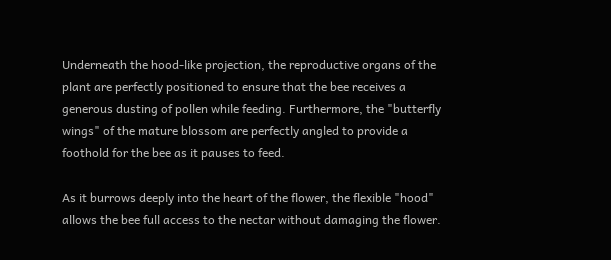Underneath the hood-like projection, the reproductive organs of the plant are perfectly positioned to ensure that the bee receives a generous dusting of pollen while feeding. Furthermore, the "butterfly wings" of the mature blossom are perfectly angled to provide a foothold for the bee as it pauses to feed.

As it burrows deeply into the heart of the flower, the flexible "hood" allows the bee full access to the nectar without damaging the flower.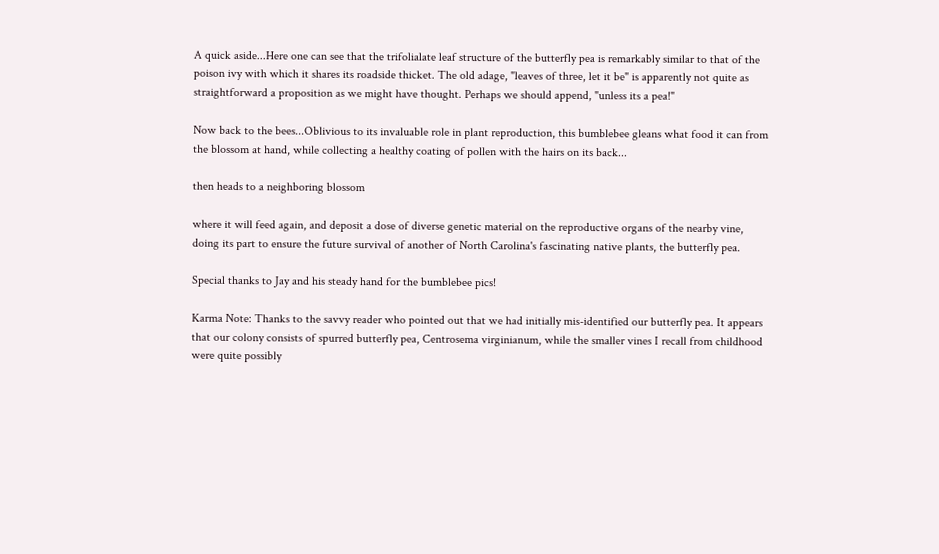A quick aside...Here one can see that the trifolialate leaf structure of the butterfly pea is remarkably similar to that of the poison ivy with which it shares its roadside thicket. The old adage, "leaves of three, let it be" is apparently not quite as straightforward a proposition as we might have thought. Perhaps we should append, "unless its a pea!"

Now back to the bees...Oblivious to its invaluable role in plant reproduction, this bumblebee gleans what food it can from the blossom at hand, while collecting a healthy coating of pollen with the hairs on its back...

then heads to a neighboring blossom

where it will feed again, and deposit a dose of diverse genetic material on the reproductive organs of the nearby vine, doing its part to ensure the future survival of another of North Carolina's fascinating native plants, the butterfly pea.

Special thanks to Jay and his steady hand for the bumblebee pics!

Karma Note: Thanks to the savvy reader who pointed out that we had initially mis-identified our butterfly pea. It appears that our colony consists of spurred butterfly pea, Centrosema virginianum, while the smaller vines I recall from childhood were quite possibly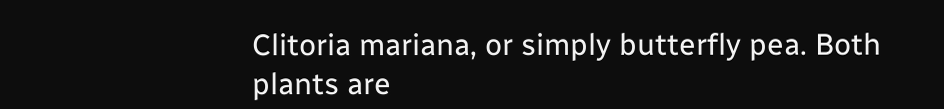Clitoria mariana, or simply butterfly pea. Both plants are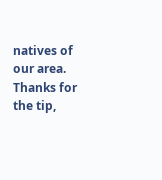natives of our area. Thanks for the tip,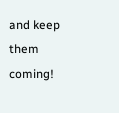and keep them coming!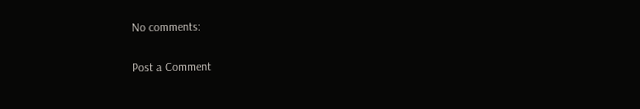No comments:

Post a Comment